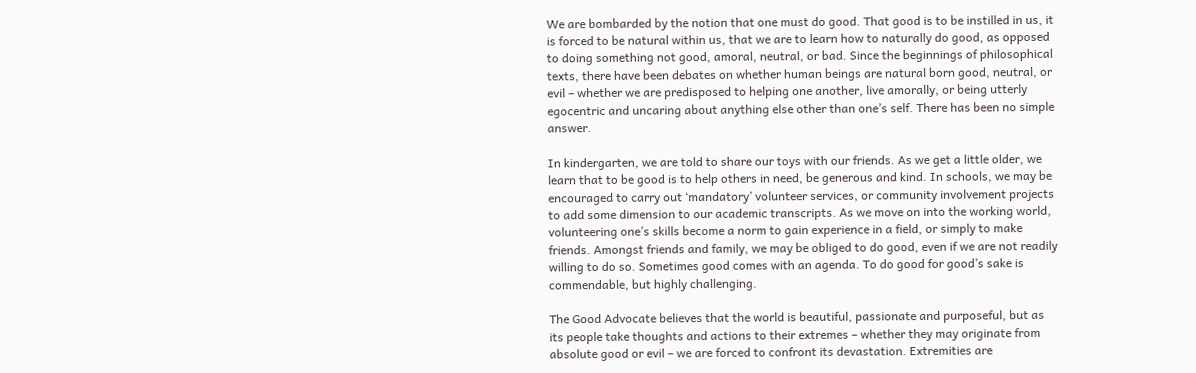We are bombarded by the notion that one must do good. That good is to be instilled in us, it is forced to be natural within us, that we are to learn how to naturally do good, as opposed to doing something not good, amoral, neutral, or bad. Since the beginnings of philosophical texts, there have been debates on whether human beings are natural born good, neutral, or evil – whether we are predisposed to helping one another, live amorally, or being utterly egocentric and uncaring about anything else other than one’s self. There has been no simple answer.

In kindergarten, we are told to share our toys with our friends. As we get a little older, we learn that to be good is to help others in need, be generous and kind. In schools, we may be encouraged to carry out ‘mandatory’ volunteer services, or community involvement projects to add some dimension to our academic transcripts. As we move on into the working world, volunteering one’s skills become a norm to gain experience in a field, or simply to make friends. Amongst friends and family, we may be obliged to do good, even if we are not readily willing to do so. Sometimes good comes with an agenda. To do good for good’s sake is commendable, but highly challenging.

The Good Advocate believes that the world is beautiful, passionate and purposeful, but as its people take thoughts and actions to their extremes – whether they may originate from absolute good or evil – we are forced to confront its devastation. Extremities are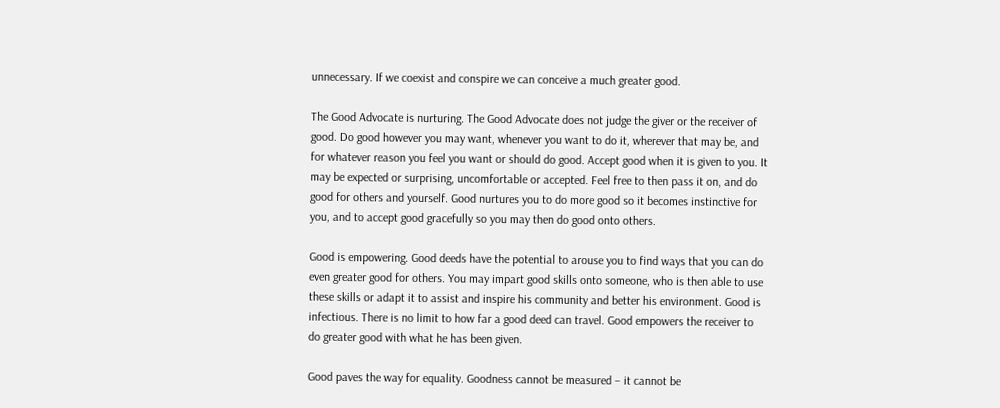unnecessary. If we coexist and conspire we can conceive a much greater good.

The Good Advocate is nurturing. The Good Advocate does not judge the giver or the receiver of good. Do good however you may want, whenever you want to do it, wherever that may be, and for whatever reason you feel you want or should do good. Accept good when it is given to you. It may be expected or surprising, uncomfortable or accepted. Feel free to then pass it on, and do good for others and yourself. Good nurtures you to do more good so it becomes instinctive for you, and to accept good gracefully so you may then do good onto others.

Good is empowering. Good deeds have the potential to arouse you to find ways that you can do even greater good for others. You may impart good skills onto someone, who is then able to use these skills or adapt it to assist and inspire his community and better his environment. Good is infectious. There is no limit to how far a good deed can travel. Good empowers the receiver to do greater good with what he has been given.

Good paves the way for equality. Goodness cannot be measured – it cannot be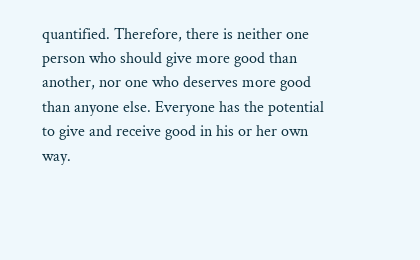quantified. Therefore, there is neither one person who should give more good than another, nor one who deserves more good than anyone else. Everyone has the potential to give and receive good in his or her own way.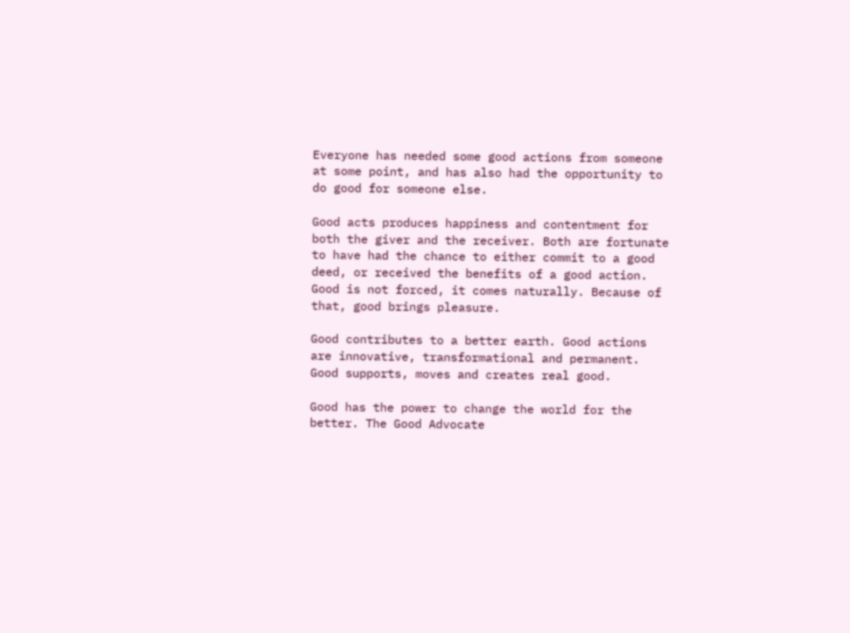Everyone has needed some good actions from someone at some point, and has also had the opportunity to do good for someone else.

Good acts produces happiness and contentment for both the giver and the receiver. Both are fortunate to have had the chance to either commit to a good deed, or received the benefits of a good action. Good is not forced, it comes naturally. Because of that, good brings pleasure.

Good contributes to a better earth. Good actions are innovative, transformational and permanent. Good supports, moves and creates real good.

Good has the power to change the world for the better. The Good Advocate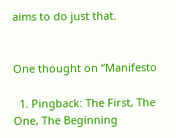aims to do just that.


One thought on “Manifesto

  1. Pingback: The First, The One, The Beginning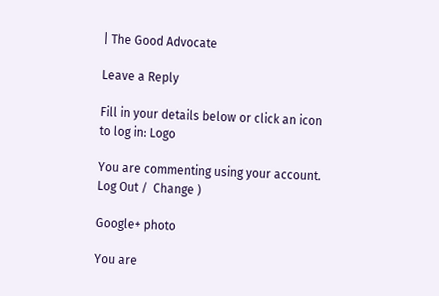| The Good Advocate

Leave a Reply

Fill in your details below or click an icon to log in: Logo

You are commenting using your account. Log Out /  Change )

Google+ photo

You are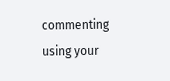commenting using your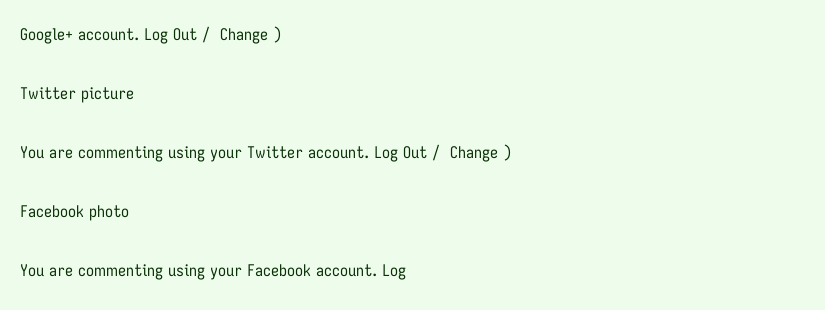Google+ account. Log Out /  Change )

Twitter picture

You are commenting using your Twitter account. Log Out /  Change )

Facebook photo

You are commenting using your Facebook account. Log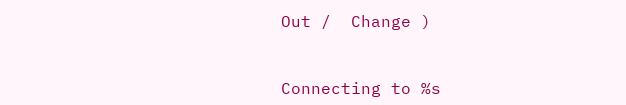Out /  Change )


Connecting to %s